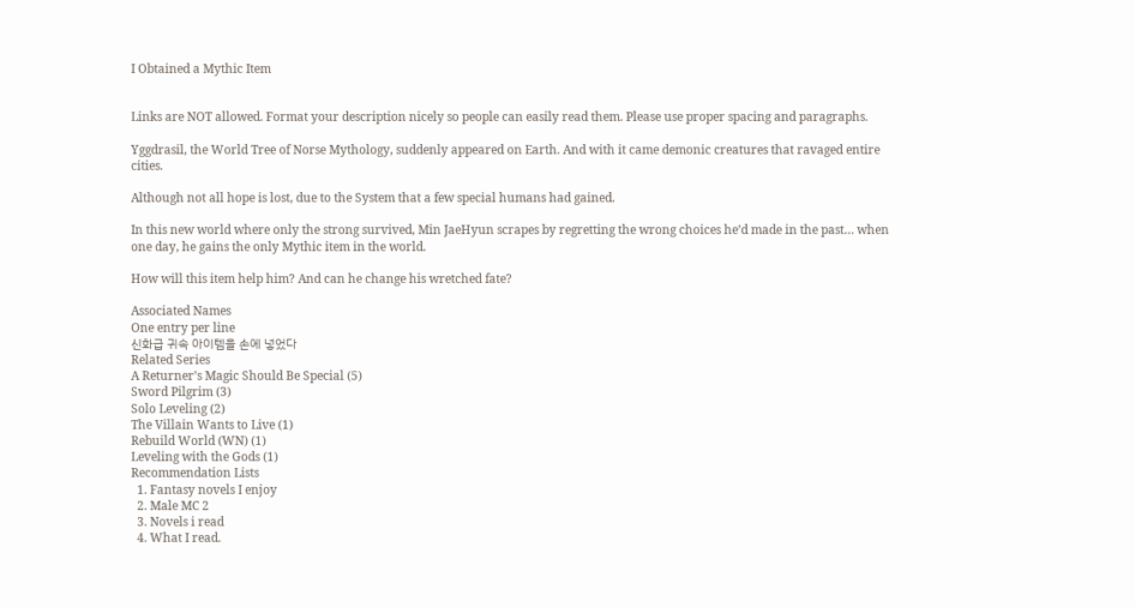I Obtained a Mythic Item


Links are NOT allowed. Format your description nicely so people can easily read them. Please use proper spacing and paragraphs.

Yggdrasil, the World Tree of Norse Mythology, suddenly appeared on Earth. And with it came demonic creatures that ravaged entire cities.

Although not all hope is lost, due to the System that a few special humans had gained.

In this new world where only the strong survived, Min JaeHyun scrapes by regretting the wrong choices he’d made in the past… when one day, he gains the only Mythic item in the world.

How will this item help him? And can he change his wretched fate?

Associated Names
One entry per line
신화급 귀속 아이템을 손에 넣었다
Related Series
A Returner’s Magic Should Be Special (5)
Sword Pilgrim (3)
Solo Leveling (2)
The Villain Wants to Live (1)
Rebuild World (WN) (1)
Leveling with the Gods (1)
Recommendation Lists
  1. Fantasy novels I enjoy
  2. Male MC 2
  3. Novels i read
  4. What I read.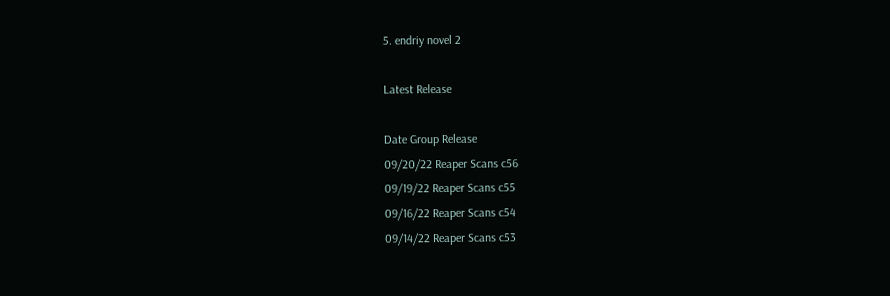5. endriy novel 2

Latest Release

Date Group Release
09/20/22 Reaper Scans c56
09/19/22 Reaper Scans c55
09/16/22 Reaper Scans c54
09/14/22 Reaper Scans c53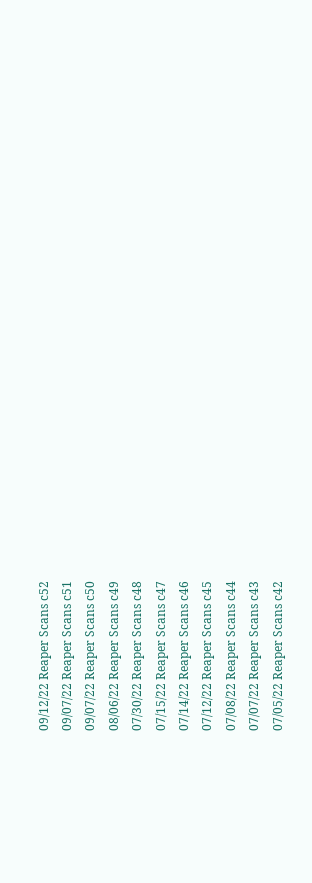09/12/22 Reaper Scans c52
09/07/22 Reaper Scans c51
09/07/22 Reaper Scans c50
08/06/22 Reaper Scans c49
07/30/22 Reaper Scans c48
07/15/22 Reaper Scans c47
07/14/22 Reaper Scans c46
07/12/22 Reaper Scans c45
07/08/22 Reaper Scans c44
07/07/22 Reaper Scans c43
07/05/22 Reaper Scans c42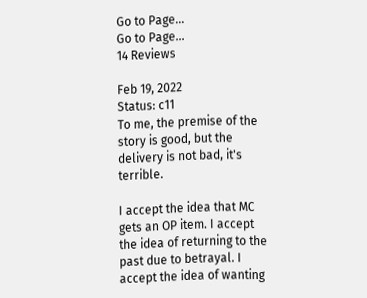Go to Page...
Go to Page...
14 Reviews

Feb 19, 2022
Status: c11
To me, the premise of the story is good, but the delivery is not bad, it's terrible.

I accept the idea that MC gets an OP item. I accept the idea of returning to the past due to betrayal. I accept the idea of wanting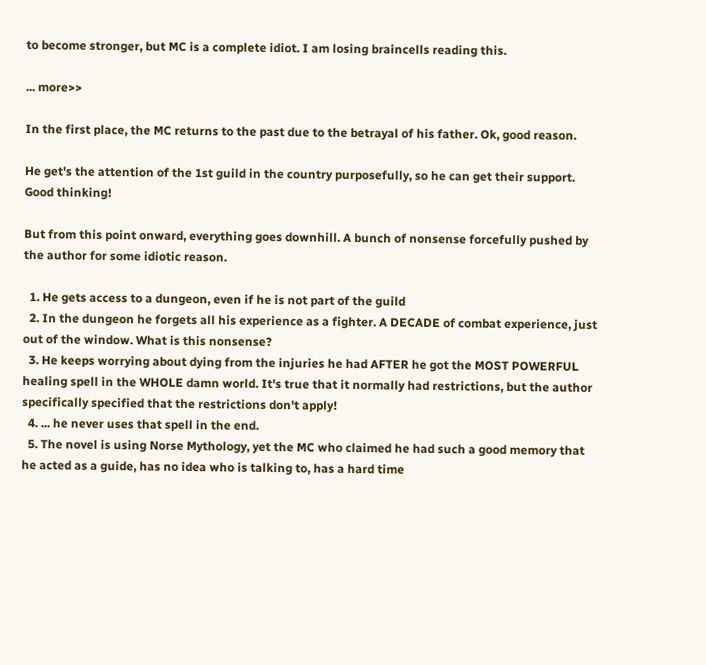to become stronger, but MC is a complete idiot. I am losing braincells reading this.

... more>>

In the first place, the MC returns to the past due to the betrayal of his father. Ok, good reason.

He get's the attention of the 1st guild in the country purposefully, so he can get their support. Good thinking!

But from this point onward, everything goes downhill. A bunch of nonsense forcefully pushed by the author for some idiotic reason.

  1. He gets access to a dungeon, even if he is not part of the guild
  2. In the dungeon he forgets all his experience as a fighter. A DECADE of combat experience, just out of the window. What is this nonsense?
  3. He keeps worrying about dying from the injuries he had AFTER he got the MOST POWERFUL healing spell in the WHOLE damn world. It's true that it normally had restrictions, but the author specifically specified that the restrictions don't apply!
  4. ... he never uses that spell in the end.
  5. The novel is using Norse Mythology, yet the MC who claimed he had such a good memory that he acted as a guide, has no idea who is talking to, has a hard time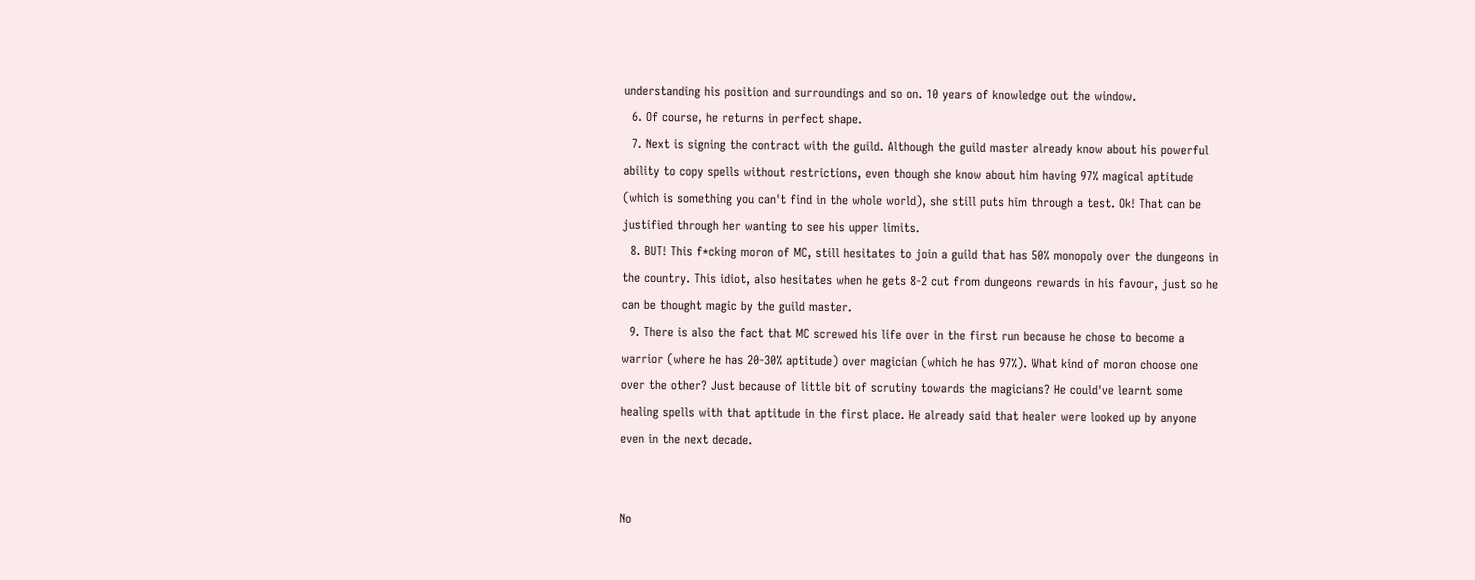understanding his position and surroundings and so on. 10 years of knowledge out the window.
  6. Of course, he returns in perfect shape.
  7. Next is signing the contract with the guild. Although the guild master already know about his powerful ability to copy spells without restrictions, even though she know about him having 97% magical aptitude (which is something you can't find in the whole world), she still puts him through a test. Ok! That can be justified through her wanting to see his upper limits.
  8. BUT! This f*cking moron of MC, still hesitates to join a guild that has 50% monopoly over the dungeons in the country. This idiot, also hesitates when he gets 8-2 cut from dungeons rewards in his favour, just so he can be thought magic by the guild master.
  9. There is also the fact that MC screwed his life over in the first run because he chose to become a warrior (where he has 20-30% aptitude) over magician (which he has 97%). What kind of moron choose one over the other? Just because of little bit of scrutiny towards the magicians? He could've learnt some healing spells with that aptitude in the first place. He already said that healer were looked up by anyone even in the next decade.


No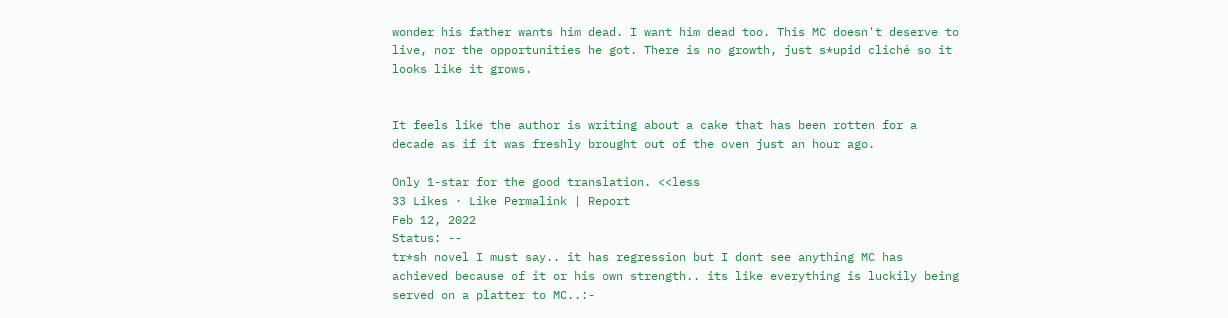wonder his father wants him dead. I want him dead too. This MC doesn't deserve to live, nor the opportunities he got. There is no growth, just s*upid cliché so it looks like it grows.


It feels like the author is writing about a cake that has been rotten for a decade as if it was freshly brought out of the oven just an hour ago.

Only 1-star for the good translation. <<less
33 Likes · Like Permalink | Report
Feb 12, 2022
Status: --
tr*sh novel I must say.. it has regression but I dont see anything MC has achieved because of it or his own strength.. its like everything is luckily being served on a platter to MC..:-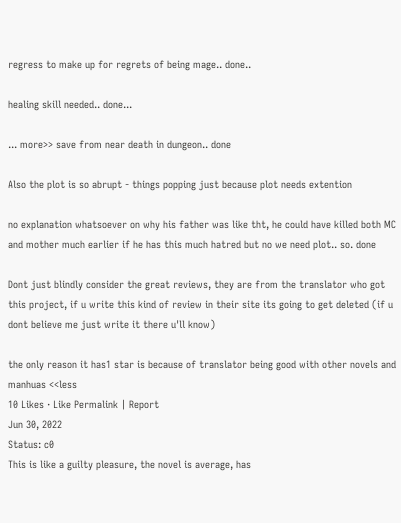regress to make up for regrets of being mage.. done..

healing skill needed.. done...

... more>> save from near death in dungeon.. done

Also the plot is so abrupt - things popping just because plot needs extention

no explanation whatsoever on why his father was like tht, he could have killed both MC and mother much earlier if he has this much hatred but no we need plot.. so. done

Dont just blindly consider the great reviews, they are from the translator who got this project, if u write this kind of review in their site its going to get deleted (if u dont believe me just write it there u'll know)

the only reason it has1 star is because of translator being good with other novels and manhuas <<less
10 Likes · Like Permalink | Report
Jun 30, 2022
Status: c0
This is like a guilty pleasure, the novel is average, has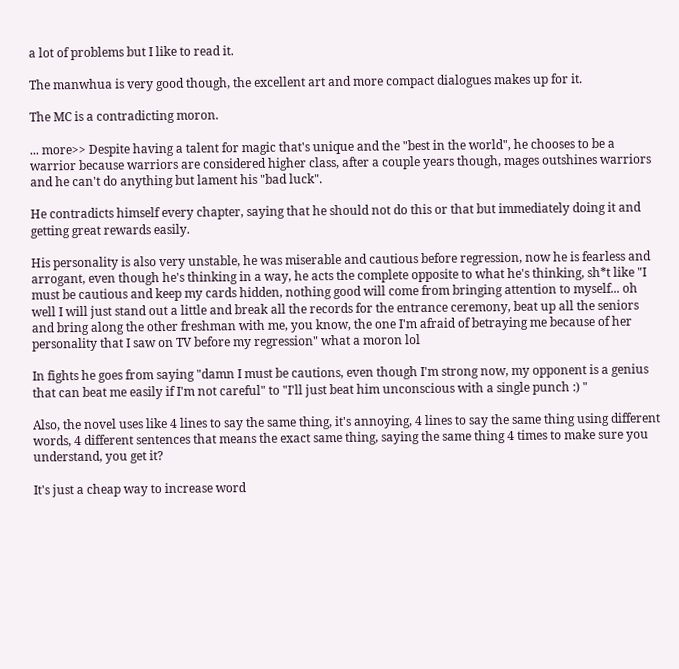a lot of problems but I like to read it.

The manwhua is very good though, the excellent art and more compact dialogues makes up for it.

The MC is a contradicting moron.

... more>> Despite having a talent for magic that's unique and the "best in the world", he chooses to be a warrior because warriors are considered higher class, after a couple years though, mages outshines warriors and he can't do anything but lament his "bad luck".

He contradicts himself every chapter, saying that he should not do this or that but immediately doing it and getting great rewards easily.

His personality is also very unstable, he was miserable and cautious before regression, now he is fearless and arrogant, even though he's thinking in a way, he acts the complete opposite to what he's thinking, sh*t like "I must be cautious and keep my cards hidden, nothing good will come from bringing attention to myself... oh well I will just stand out a little and break all the records for the entrance ceremony, beat up all the seniors and bring along the other freshman with me, you know, the one I'm afraid of betraying me because of her personality that I saw on TV before my regression" what a moron lol

In fights he goes from saying "damn I must be cautions, even though I'm strong now, my opponent is a genius that can beat me easily if I'm not careful" to "I'll just beat him unconscious with a single punch :) "

Also, the novel uses like 4 lines to say the same thing, it's annoying, 4 lines to say the same thing using different words, 4 different sentences that means the exact same thing, saying the same thing 4 times to make sure you understand, you get it?

It's just a cheap way to increase word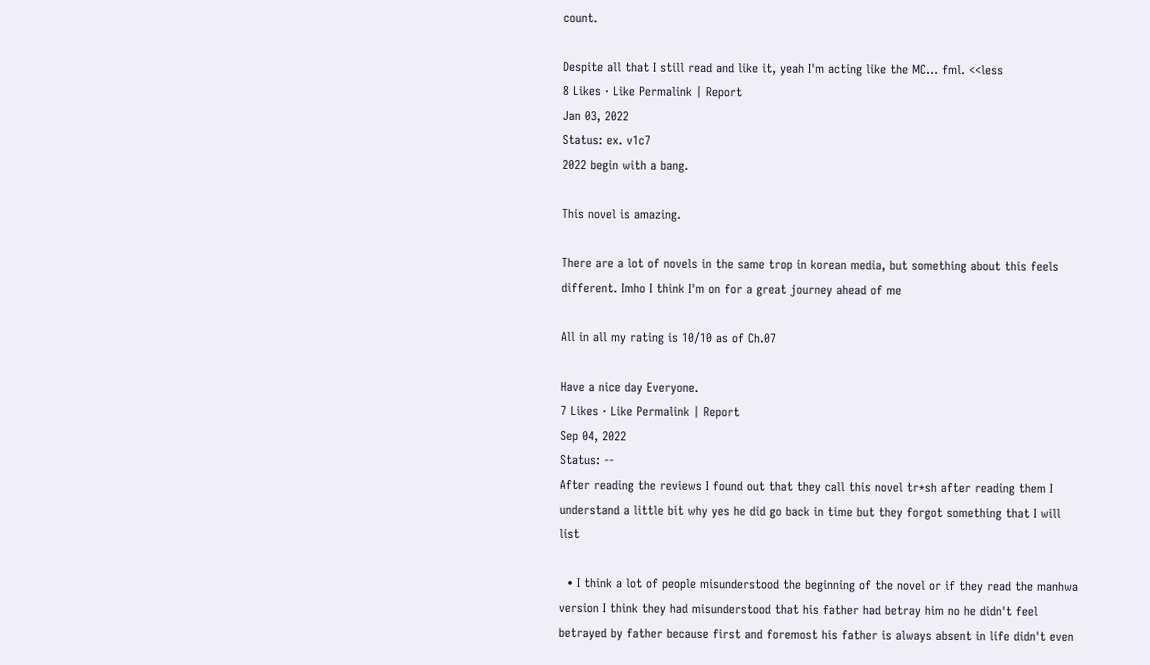count.

Despite all that I still read and like it, yeah I'm acting like the MC... fml. <<less
8 Likes · Like Permalink | Report
Jan 03, 2022
Status: ex. v1c7
2022 begin with a bang.

This novel is amazing.

There are a lot of novels in the same trop in korean media, but something about this feels different. Imho I think I'm on for a great journey ahead of me

All in all my rating is 10/10 as of Ch.07

Have a nice day Everyone.
7 Likes · Like Permalink | Report
Sep 04, 2022
Status: --
After reading the reviews I found out that they call this novel tr*sh after reading them I understand a little bit why yes he did go back in time but they forgot something that I will list

  • I think a lot of people misunderstood the beginning of the novel or if they read the manhwa version I think they had misunderstood that his father had betray him no he didn't feel betrayed by father because first and foremost his father is always absent in life didn't even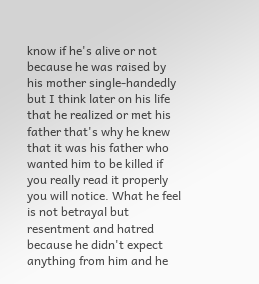know if he's alive or not because he was raised by his mother single-handedly but I think later on his life that he realized or met his father that's why he knew that it was his father who wanted him to be killed if you really read it properly you will notice. What he feel is not betrayal but resentment and hatred because he didn't expect anything from him and he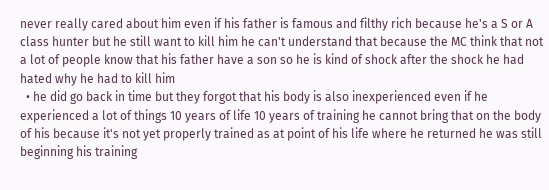never really cared about him even if his father is famous and filthy rich because he's a S or A class hunter but he still want to kill him he can't understand that because the MC think that not a lot of people know that his father have a son so he is kind of shock after the shock he had hated why he had to kill him
  • he did go back in time but they forgot that his body is also inexperienced even if he experienced a lot of things 10 years of life 10 years of training he cannot bring that on the body of his because it's not yet properly trained as at point of his life where he returned he was still beginning his training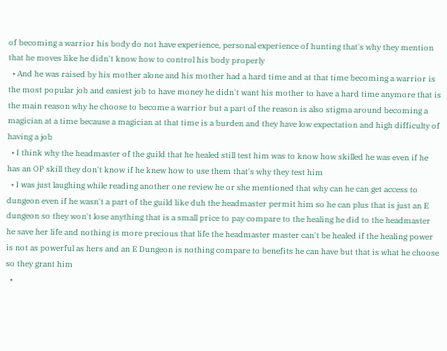of becoming a warrior his body do not have experience, personal experience of hunting that's why they mention that he moves like he didn't know how to control his body properly
  • And he was raised by his mother alone and his mother had a hard time and at that time becoming a warrior is the most popular job and easiest job to have money he didn't want his mother to have a hard time anymore that is the main reason why he choose to become a warrior but a part of the reason is also stigma around becoming a magician at a time because a magician at that time is a burden and they have low expectation and high difficulty of having a job
  • I think why the headmaster of the guild that he healed still test him was to know how skilled he was even if he has an OP skill they don't know if he knew how to use them that's why they test him
  • I was just laughing while reading another one review he or she mentioned that why can he can get access to dungeon even if he wasn't a part of the guild like duh the headmaster permit him so he can plus that is just an E dungeon so they won't lose anything that is a small price to pay compare to the healing he did to the headmaster he save her life and nothing is more precious that life the headmaster master can't be healed if the healing power is not as powerful as hers and an E Dungeon is nothing compare to benefits he can have but that is what he choose so they grant him
  •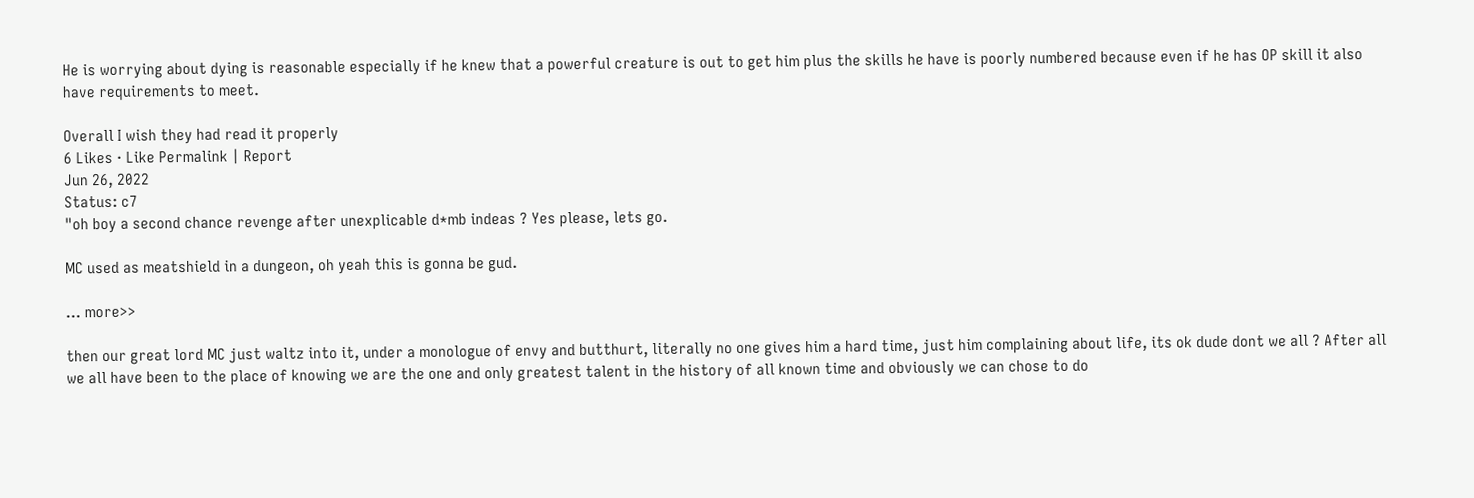He is worrying about dying is reasonable especially if he knew that a powerful creature is out to get him plus the skills he have is poorly numbered because even if he has OP skill it also have requirements to meet.

Overall I wish they had read it properly
6 Likes · Like Permalink | Report
Jun 26, 2022
Status: c7
"oh boy a second chance revenge after unexplicable d*mb indeas ? Yes please, lets go.

MC used as meatshield in a dungeon, oh yeah this is gonna be gud.

... more>>

then our great lord MC just waltz into it, under a monologue of envy and butthurt, literally no one gives him a hard time, just him complaining about life, its ok dude dont we all ? After all we all have been to the place of knowing we are the one and only greatest talent in the history of all known time and obviously we can chose to do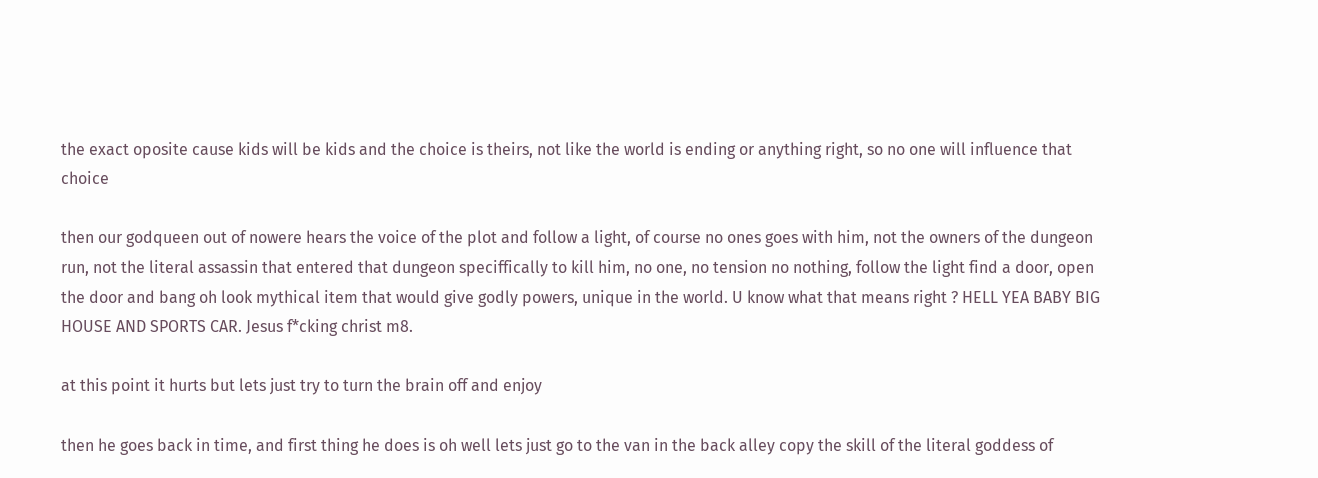the exact oposite cause kids will be kids and the choice is theirs, not like the world is ending or anything right, so no one will influence that choice

then our godqueen out of nowere hears the voice of the plot and follow a light, of course no ones goes with him, not the owners of the dungeon run, not the literal assassin that entered that dungeon speciffically to kill him, no one, no tension no nothing, follow the light find a door, open the door and bang oh look mythical item that would give godly powers, unique in the world. U know what that means right ? HELL YEA BABY BIG HOUSE AND SPORTS CAR. Jesus f*cking christ m8.

at this point it hurts but lets just try to turn the brain off and enjoy

then he goes back in time, and first thing he does is oh well lets just go to the van in the back alley copy the skill of the literal goddess of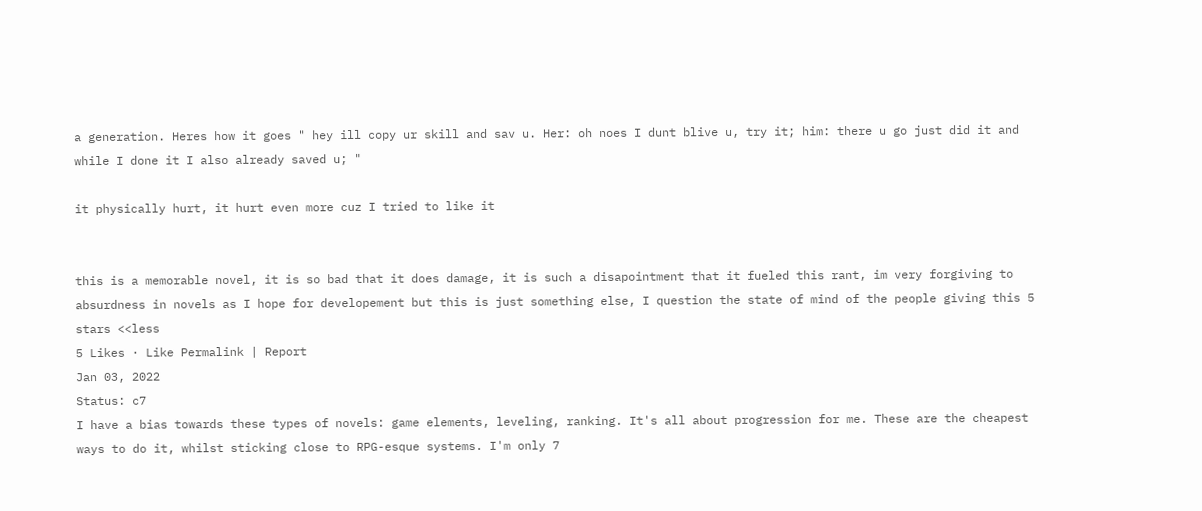a generation. Heres how it goes " hey ill copy ur skill and sav u. Her: oh noes I dunt blive u, try it; him: there u go just did it and while I done it I also already saved u; "

it physically hurt, it hurt even more cuz I tried to like it


this is a memorable novel, it is so bad that it does damage, it is such a disapointment that it fueled this rant, im very forgiving to absurdness in novels as I hope for developement but this is just something else, I question the state of mind of the people giving this 5 stars <<less
5 Likes · Like Permalink | Report
Jan 03, 2022
Status: c7
I have a bias towards these types of novels: game elements, leveling, ranking. It's all about progression for me. These are the cheapest ways to do it, whilst sticking close to RPG-esque systems. I'm only 7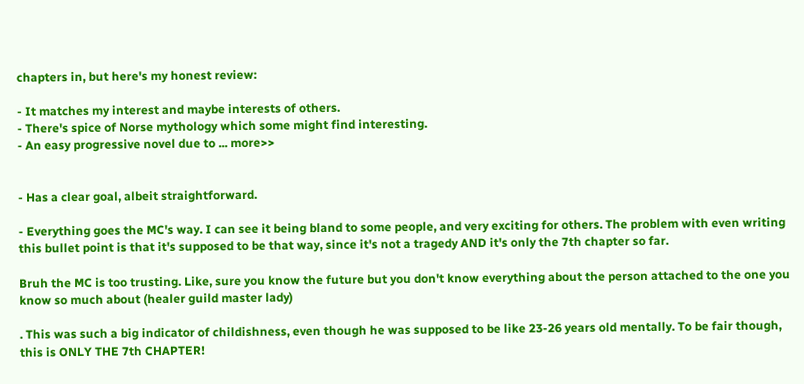chapters in, but here's my honest review:

- It matches my interest and maybe interests of others.
- There's spice of Norse mythology which some might find interesting.
- An easy progressive novel due to ... more>>


- Has a clear goal, albeit straightforward.

- Everything goes the MC's way. I can see it being bland to some people, and very exciting for others. The problem with even writing this bullet point is that it's supposed to be that way, since it's not a tragedy AND it's only the 7th chapter so far.

Bruh the MC is too trusting. Like, sure you know the future but you don't know everything about the person attached to the one you know so much about (healer guild master lady)

. This was such a big indicator of childishness, even though he was supposed to be like 23-26 years old mentally. To be fair though, this is ONLY THE 7th CHAPTER!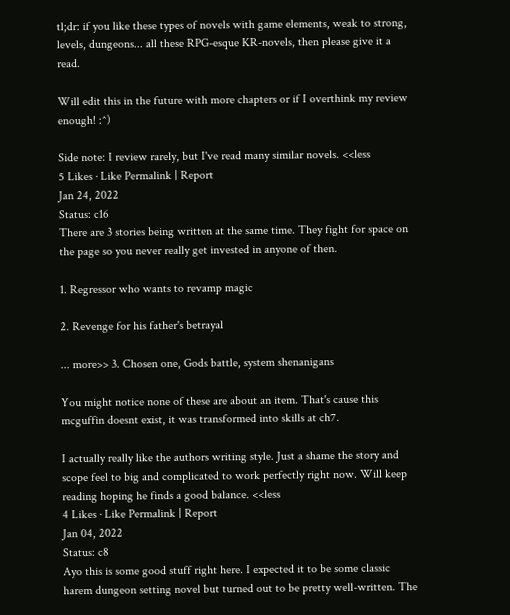tl;dr: if you like these types of novels with game elements, weak to strong, levels, dungeons... all these RPG-esque KR-novels, then please give it a read.

Will edit this in the future with more chapters or if I overthink my review enough! :^)

Side note: I review rarely, but I've read many similar novels. <<less
5 Likes · Like Permalink | Report
Jan 24, 2022
Status: c16
There are 3 stories being written at the same time. They fight for space on the page so you never really get invested in anyone of then.

1. Regressor who wants to revamp magic

2. Revenge for his father's betrayal

... more>> 3. Chosen one, Gods battle, system shenanigans

You might notice none of these are about an item. That's cause this mcguffin doesnt exist, it was transformed into skills at ch7.

I actually really like the authors writing style. Just a shame the story and scope feel to big and complicated to work perfectly right now. Will keep reading hoping he finds a good balance. <<less
4 Likes · Like Permalink | Report
Jan 04, 2022
Status: c8
Ayo this is some good stuff right here. I expected it to be some classic harem dungeon setting novel but turned out to be pretty well-written. The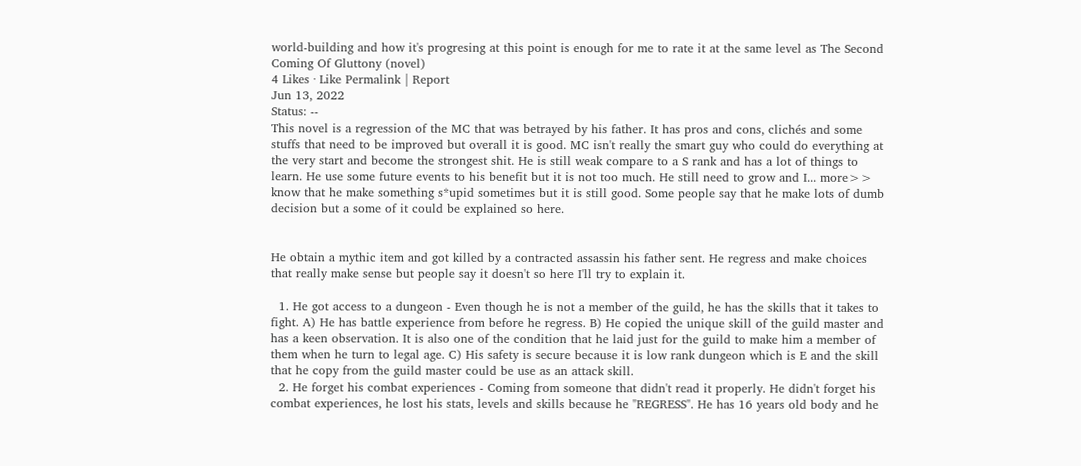world-building and how it's progresing at this point is enough for me to rate it at the same level as The Second Coming Of Gluttony (novel)
4 Likes · Like Permalink | Report
Jun 13, 2022
Status: --
This novel is a regression of the MC that was betrayed by his father. It has pros and cons, clichés and some stuffs that need to be improved but overall it is good. MC isn't really the smart guy who could do everything at the very start and become the strongest shit. He is still weak compare to a S rank and has a lot of things to learn. He use some future events to his benefit but it is not too much. He still need to grow and I... more>> know that he make something s*upid sometimes but it is still good. Some people say that he make lots of dumb decision but a some of it could be explained so here.


He obtain a mythic item and got killed by a contracted assassin his father sent. He regress and make choices that really make sense but people say it doesn't so here I'll try to explain it.

  1. He got access to a dungeon - Even though he is not a member of the guild, he has the skills that it takes to fight. A) He has battle experience from before he regress. B) He copied the unique skill of the guild master and has a keen observation. It is also one of the condition that he laid just for the guild to make him a member of them when he turn to legal age. C) His safety is secure because it is low rank dungeon which is E and the skill that he copy from the guild master could be use as an attack skill.
  2. He forget his combat experiences - Coming from someone that didn't read it properly. He didn't forget his combat experiences, he lost his stats, levels and skills because he "REGRESS". He has 16 years old body and he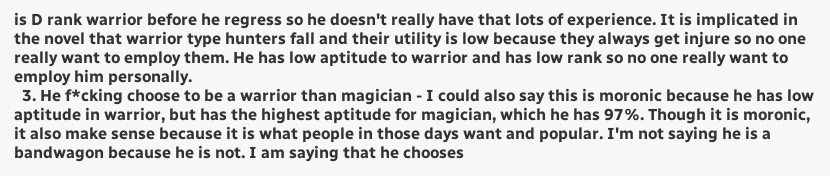is D rank warrior before he regress so he doesn't really have that lots of experience. It is implicated in the novel that warrior type hunters fall and their utility is low because they always get injure so no one really want to employ them. He has low aptitude to warrior and has low rank so no one really want to employ him personally.
  3. He f*cking choose to be a warrior than magician - I could also say this is moronic because he has low aptitude in warrior, but has the highest aptitude for magician, which he has 97%. Though it is moronic, it also make sense because it is what people in those days want and popular. I'm not saying he is a bandwagon because he is not. I am saying that he chooses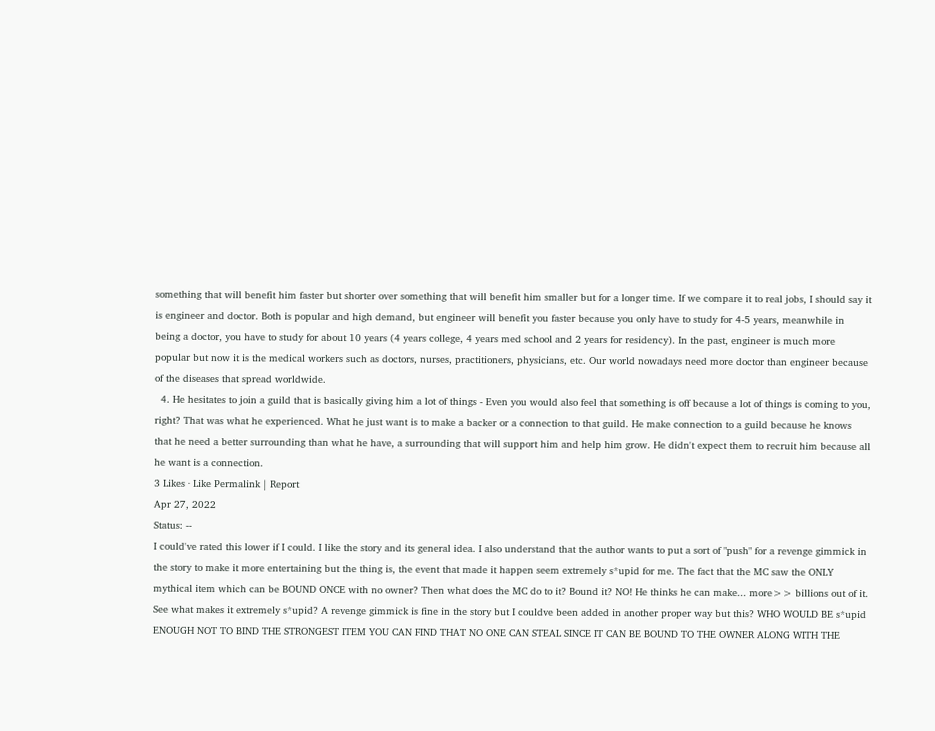something that will benefit him faster but shorter over something that will benefit him smaller but for a longer time. If we compare it to real jobs, I should say it is engineer and doctor. Both is popular and high demand, but engineer will benefit you faster because you only have to study for 4-5 years, meanwhile in being a doctor, you have to study for about 10 years (4 years college, 4 years med school and 2 years for residency). In the past, engineer is much more popular but now it is the medical workers such as doctors, nurses, practitioners, physicians, etc. Our world nowadays need more doctor than engineer because of the diseases that spread worldwide.
  4. He hesitates to join a guild that is basically giving him a lot of things - Even you would also feel that something is off because a lot of things is coming to you, right? That was what he experienced. What he just want is to make a backer or a connection to that guild. He make connection to a guild because he knows that he need a better surrounding than what he have, a surrounding that will support him and help him grow. He didn't expect them to recruit him because all he want is a connection.
3 Likes · Like Permalink | Report
Apr 27, 2022
Status: --
I could've rated this lower if I could. I like the story and its general idea. I also understand that the author wants to put a sort of "push" for a revenge gimmick in the story to make it more entertaining but the thing is, the event that made it happen seem extremely s*upid for me. The fact that the MC saw the ONLY mythical item which can be BOUND ONCE with no owner? Then what does the MC do to it? Bound it? NO! He thinks he can make... more>> billions out of it. See what makes it extremely s*upid? A revenge gimmick is fine in the story but I couldve been added in another proper way but this? WHO WOULD BE s*upid ENOUGH NOT TO BIND THE STRONGEST ITEM YOU CAN FIND THAT NO ONE CAN STEAL SINCE IT CAN BE BOUND TO THE OWNER ALONG WITH THE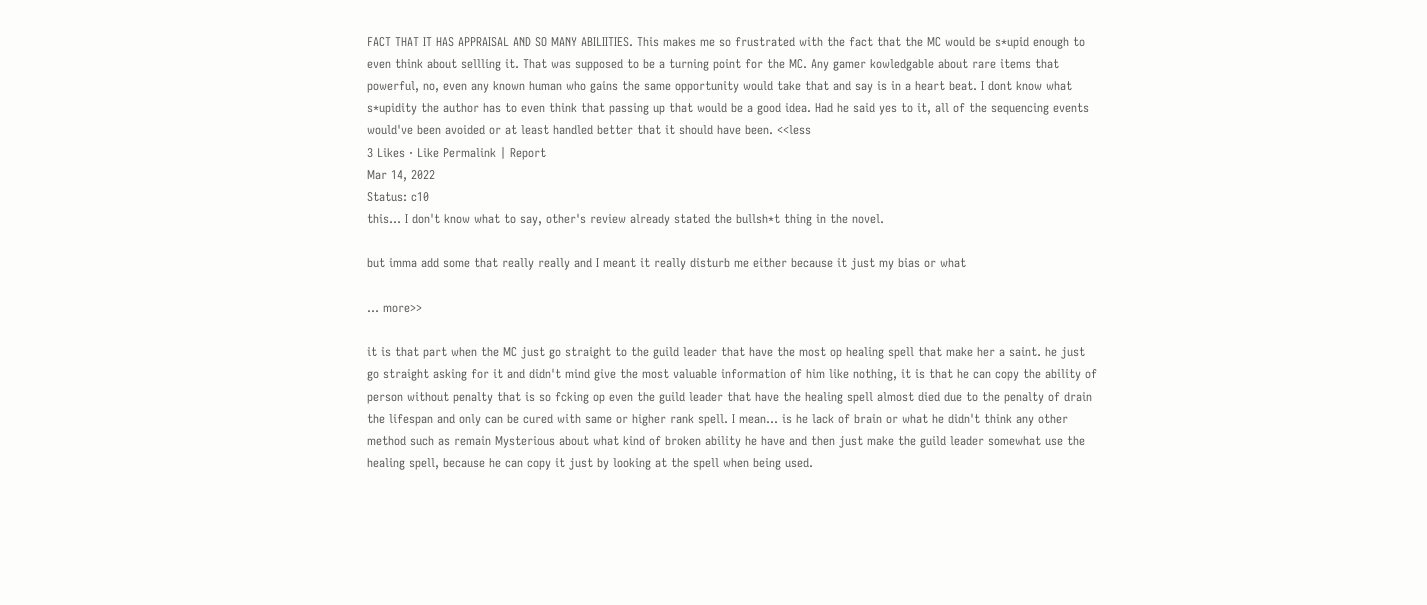FACT THAT IT HAS APPRAISAL AND SO MANY ABILIITIES. This makes me so frustrated with the fact that the MC would be s*upid enough to even think about sellling it. That was supposed to be a turning point for the MC. Any gamer kowledgable about rare items that powerful, no, even any known human who gains the same opportunity would take that and say is in a heart beat. I dont know what s*upidity the author has to even think that passing up that would be a good idea. Had he said yes to it, all of the sequencing events would've been avoided or at least handled better that it should have been. <<less
3 Likes · Like Permalink | Report
Mar 14, 2022
Status: c10
this... I don't know what to say, other's review already stated the bullsh*t thing in the novel.

but imma add some that really really and I meant it really disturb me either because it just my bias or what

... more>>

it is that part when the MC just go straight to the guild leader that have the most op healing spell that make her a saint. he just go straight asking for it and didn't mind give the most valuable information of him like nothing, it is that he can copy the ability of person without penalty that is so fcking op even the guild leader that have the healing spell almost died due to the penalty of drain the lifespan and only can be cured with same or higher rank spell. I mean... is he lack of brain or what he didn't think any other method such as remain Mysterious about what kind of broken ability he have and then just make the guild leader somewhat use the healing spell, because he can copy it just by looking at the spell when being used.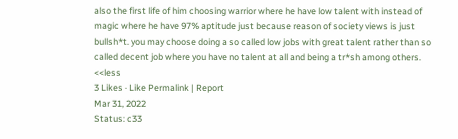also the first life of him choosing warrior where he have low talent with instead of magic where he have 97% aptitude just because reason of society views is just bullsh*t. you may choose doing a so called low jobs with great talent rather than so called decent job where you have no talent at all and being a tr*sh among others. <<less
3 Likes · Like Permalink | Report
Mar 31, 2022
Status: c33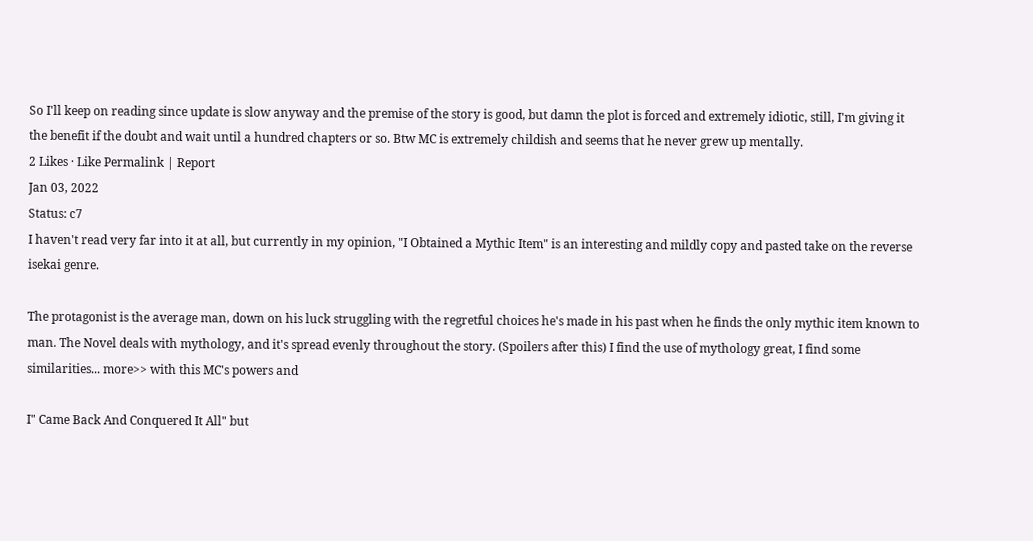So I'll keep on reading since update is slow anyway and the premise of the story is good, but damn the plot is forced and extremely idiotic, still, I'm giving it the benefit if the doubt and wait until a hundred chapters or so. Btw MC is extremely childish and seems that he never grew up mentally.
2 Likes · Like Permalink | Report
Jan 03, 2022
Status: c7
I haven't read very far into it at all, but currently in my opinion, "I Obtained a Mythic Item" is an interesting and mildly copy and pasted take on the reverse isekai genre.

The protagonist is the average man, down on his luck struggling with the regretful choices he's made in his past when he finds the only mythic item known to man. The Novel deals with mythology, and it's spread evenly throughout the story. (Spoilers after this) I find the use of mythology great, I find some similarities... more>> with this MC's powers and

I" Came Back And Conquered It All" but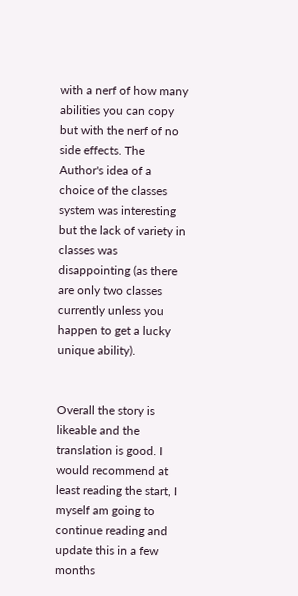with a nerf of how many abilities you can copy but with the nerf of no side effects. The Author's idea of a choice of the classes system was interesting but the lack of variety in classes was disappointing (as there are only two classes currently unless you happen to get a lucky unique ability).


Overall the story is likeable and the translation is good. I would recommend at least reading the start, I myself am going to continue reading and update this in a few months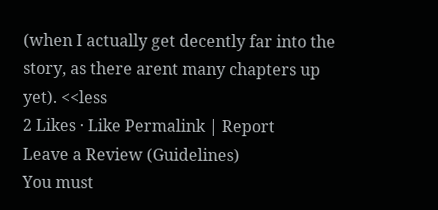(when I actually get decently far into the story, as there arent many chapters up yet). <<less
2 Likes · Like Permalink | Report
Leave a Review (Guidelines)
You must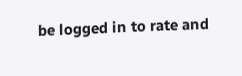be logged in to rate and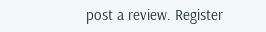post a review. Register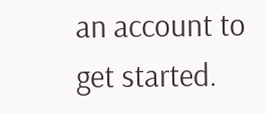an account to get started.